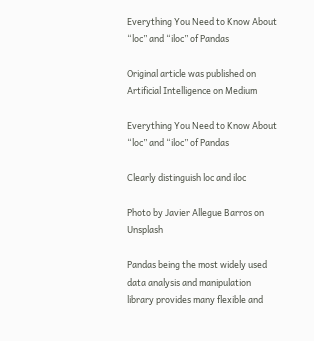Everything You Need to Know About “loc” and “iloc” of Pandas

Original article was published on Artificial Intelligence on Medium

Everything You Need to Know About “loc” and “iloc” of Pandas

Clearly distinguish loc and iloc

Photo by Javier Allegue Barros on Unsplash

Pandas being the most widely used data analysis and manipulation library provides many flexible and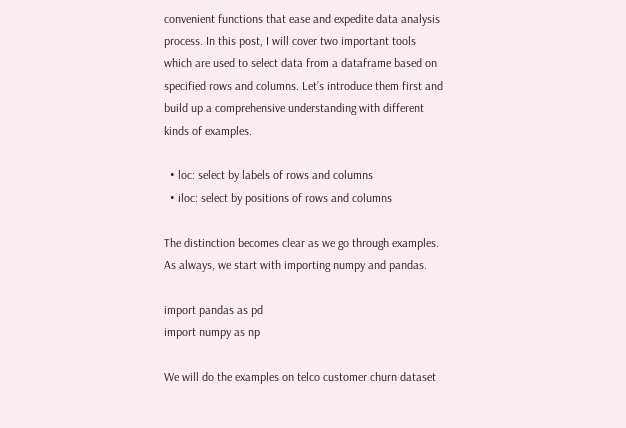convenient functions that ease and expedite data analysis process. In this post, I will cover two important tools which are used to select data from a dataframe based on specified rows and columns. Let’s introduce them first and build up a comprehensive understanding with different kinds of examples.

  • loc: select by labels of rows and columns
  • iloc: select by positions of rows and columns

The distinction becomes clear as we go through examples. As always, we start with importing numpy and pandas.

import pandas as pd
import numpy as np

We will do the examples on telco customer churn dataset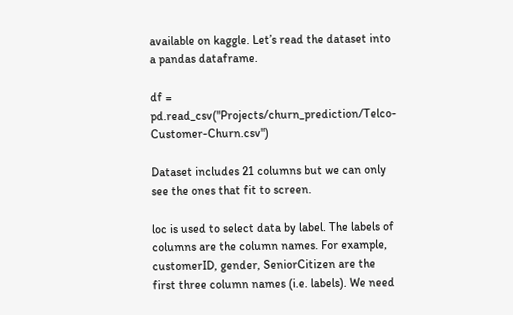available on kaggle. Let’s read the dataset into a pandas dataframe.

df = pd.read_csv("Projects/churn_prediction/Telco-Customer-Churn.csv")

Dataset includes 21 columns but we can only see the ones that fit to screen.

loc is used to select data by label. The labels of columns are the column names. For example, customerID, gender, SeniorCitizen are the first three column names (i.e. labels). We need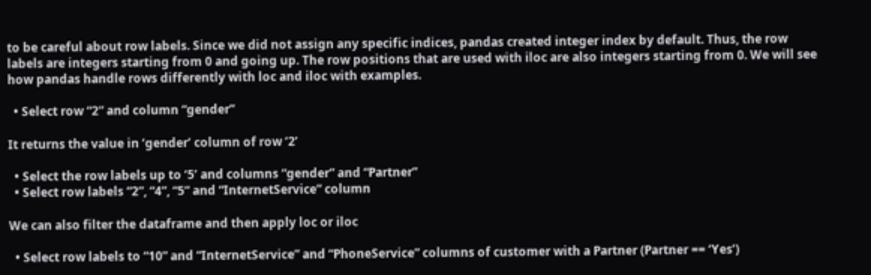to be careful about row labels. Since we did not assign any specific indices, pandas created integer index by default. Thus, the row labels are integers starting from 0 and going up. The row positions that are used with iloc are also integers starting from 0. We will see how pandas handle rows differently with loc and iloc with examples.

  • Select row “2” and column “gender”

It returns the value in ‘gender’ column of row ‘2’

  • Select the row labels up to ‘5’ and columns “gender” and “Partner”
  • Select row labels “2”, “4”, “5” and “InternetService” column

We can also filter the dataframe and then apply loc or iloc

  • Select row labels to “10” and “InternetService” and “PhoneService” columns of customer with a Partner (Partner == ‘Yes’)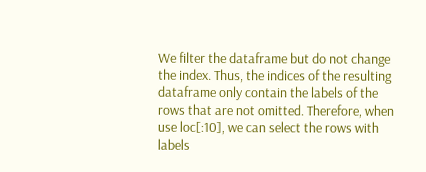We filter the dataframe but do not change the index. Thus, the indices of the resulting dataframe only contain the labels of the rows that are not omitted. Therefore, when use loc[:10], we can select the rows with labels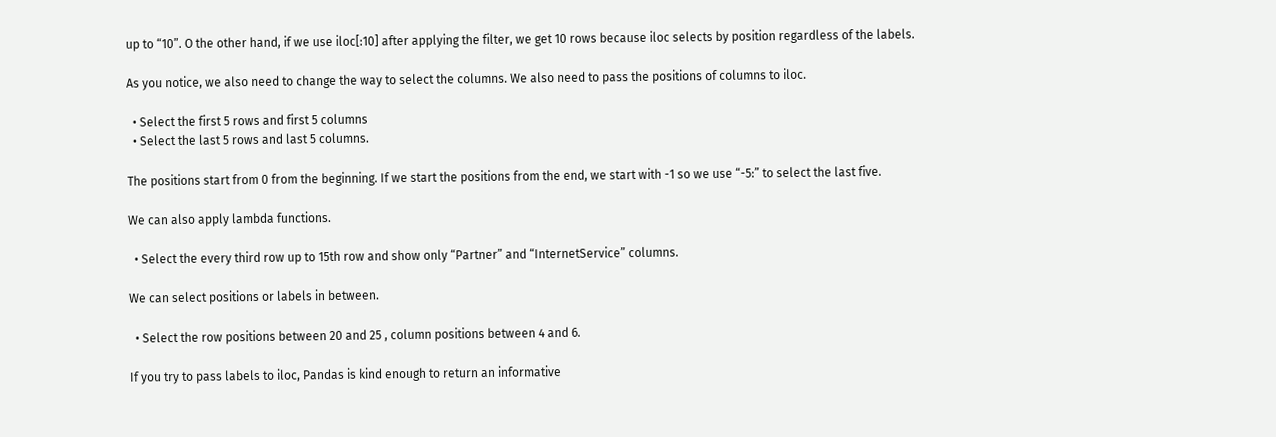up to “10”. O the other hand, if we use iloc[:10] after applying the filter, we get 10 rows because iloc selects by position regardless of the labels.

As you notice, we also need to change the way to select the columns. We also need to pass the positions of columns to iloc.

  • Select the first 5 rows and first 5 columns
  • Select the last 5 rows and last 5 columns.

The positions start from 0 from the beginning. If we start the positions from the end, we start with -1 so we use “-5:” to select the last five.

We can also apply lambda functions.

  • Select the every third row up to 15th row and show only “Partner” and “InternetService” columns.

We can select positions or labels in between.

  • Select the row positions between 20 and 25 , column positions between 4 and 6.

If you try to pass labels to iloc, Pandas is kind enough to return an informative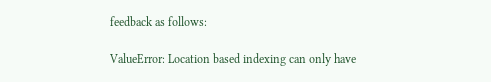feedback as follows:

ValueError: Location based indexing can only have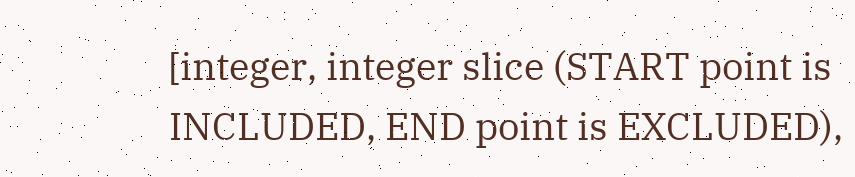[integer, integer slice (START point is INCLUDED, END point is EXCLUDED),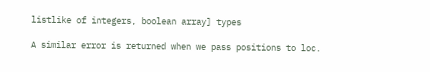listlike of integers, boolean array] types

A similar error is returned when we pass positions to loc.